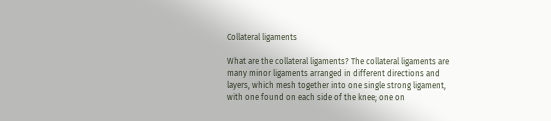Collateral ligaments

What are the collateral ligaments? The collateral ligaments are many minor ligaments arranged in different directions and layers, which mesh together into one single strong ligament, with one found on each side of the knee; one on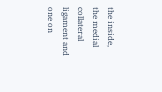the inside, the medial collateral ligament and one on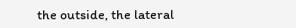the outside, the lateral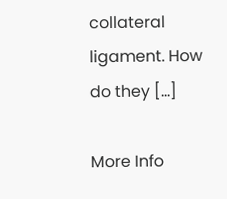collateral ligament. How do they […]

More Info